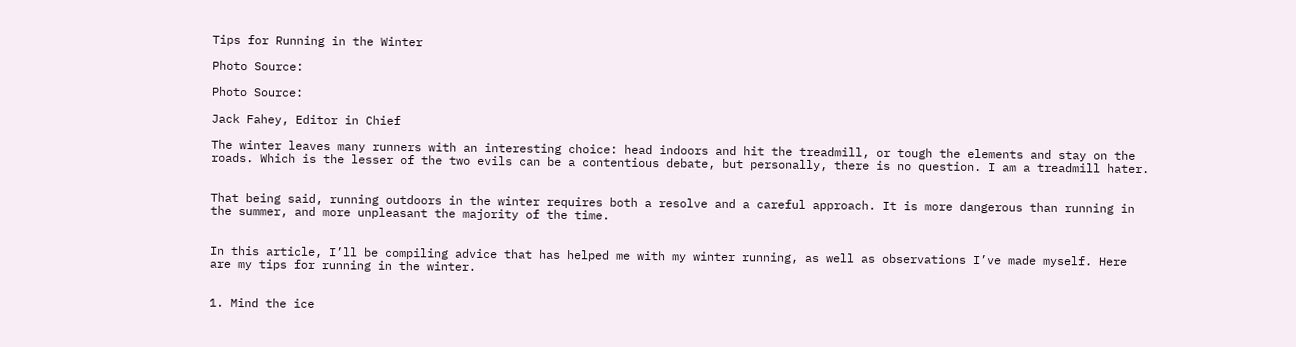Tips for Running in the Winter

Photo Source:

Photo Source:

Jack Fahey, Editor in Chief

The winter leaves many runners with an interesting choice: head indoors and hit the treadmill, or tough the elements and stay on the roads. Which is the lesser of the two evils can be a contentious debate, but personally, there is no question. I am a treadmill hater.


That being said, running outdoors in the winter requires both a resolve and a careful approach. It is more dangerous than running in the summer, and more unpleasant the majority of the time.


In this article, I’ll be compiling advice that has helped me with my winter running, as well as observations I’ve made myself. Here are my tips for running in the winter.


1. Mind the ice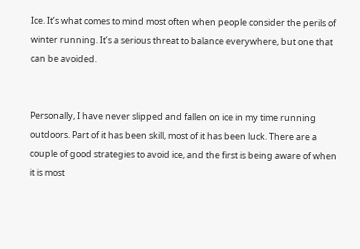Ice. It’s what comes to mind most often when people consider the perils of winter running. It’s a serious threat to balance everywhere, but one that can be avoided.


Personally, I have never slipped and fallen on ice in my time running outdoors. Part of it has been skill, most of it has been luck. There are a couple of good strategies to avoid ice, and the first is being aware of when it is most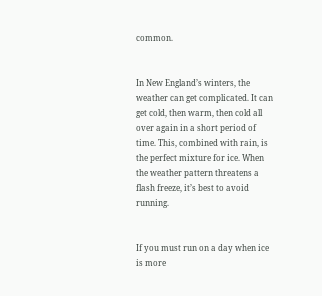common.


In New England’s winters, the weather can get complicated. It can get cold, then warm, then cold all over again in a short period of time. This, combined with rain, is the perfect mixture for ice. When the weather pattern threatens a flash freeze, it’s best to avoid running.


If you must run on a day when ice is more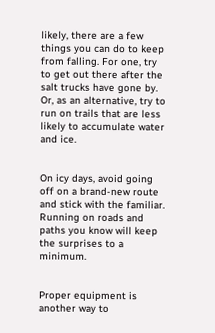likely, there are a few things you can do to keep from falling. For one, try to get out there after the salt trucks have gone by. Or, as an alternative, try to run on trails that are less likely to accumulate water and ice.


On icy days, avoid going off on a brand-new route and stick with the familiar. Running on roads and paths you know will keep the surprises to a minimum.


Proper equipment is another way to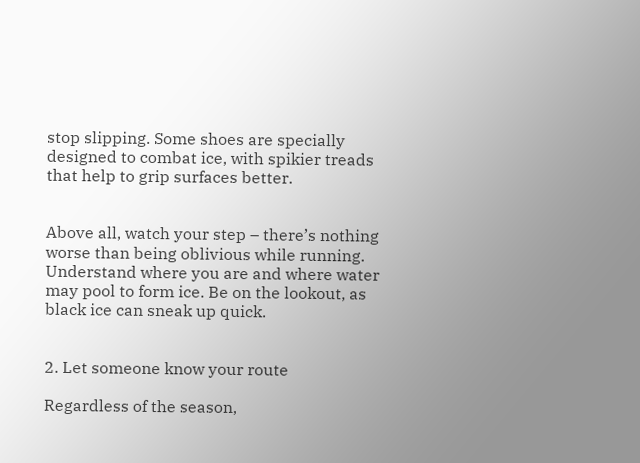stop slipping. Some shoes are specially designed to combat ice, with spikier treads that help to grip surfaces better.


Above all, watch your step – there’s nothing worse than being oblivious while running. Understand where you are and where water may pool to form ice. Be on the lookout, as black ice can sneak up quick.


2. Let someone know your route

Regardless of the season,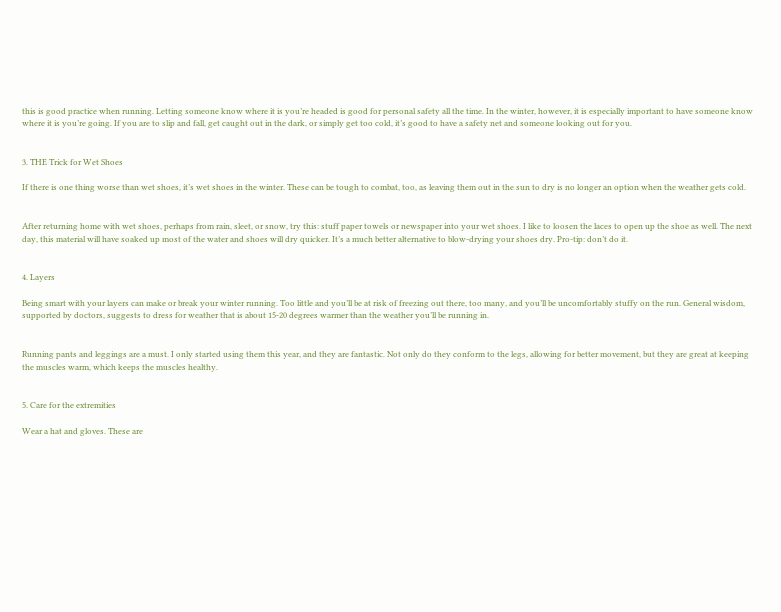this is good practice when running. Letting someone know where it is you’re headed is good for personal safety all the time. In the winter, however, it is especially important to have someone know where it is you’re going. If you are to slip and fall, get caught out in the dark, or simply get too cold, it’s good to have a safety net and someone looking out for you.


3. THE Trick for Wet Shoes

If there is one thing worse than wet shoes, it’s wet shoes in the winter. These can be tough to combat, too, as leaving them out in the sun to dry is no longer an option when the weather gets cold.


After returning home with wet shoes, perhaps from rain, sleet, or snow, try this: stuff paper towels or newspaper into your wet shoes. I like to loosen the laces to open up the shoe as well. The next day, this material will have soaked up most of the water and shoes will dry quicker. It’s a much better alternative to blow-drying your shoes dry. Pro-tip: don’t do it.


4. Layers

Being smart with your layers can make or break your winter running. Too little and you’ll be at risk of freezing out there, too many, and you’ll be uncomfortably stuffy on the run. General wisdom, supported by doctors, suggests to dress for weather that is about 15-20 degrees warmer than the weather you’ll be running in.


Running pants and leggings are a must. I only started using them this year, and they are fantastic. Not only do they conform to the legs, allowing for better movement, but they are great at keeping the muscles warm, which keeps the muscles healthy.


5. Care for the extremities

Wear a hat and gloves. These are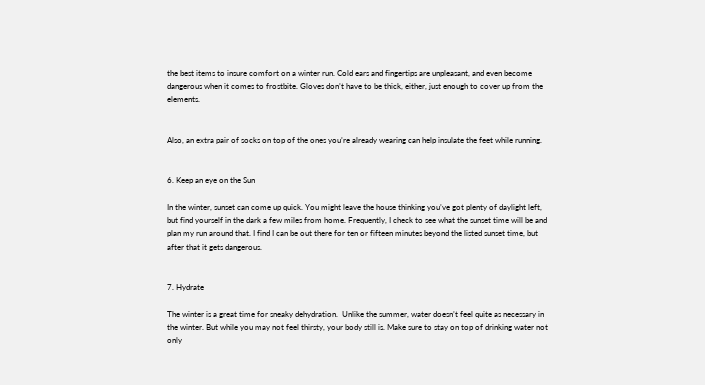the best items to insure comfort on a winter run. Cold ears and fingertips are unpleasant, and even become dangerous when it comes to frostbite. Gloves don’t have to be thick, either, just enough to cover up from the elements.


Also, an extra pair of socks on top of the ones you’re already wearing can help insulate the feet while running.


6. Keep an eye on the Sun

In the winter, sunset can come up quick. You might leave the house thinking you’ve got plenty of daylight left, but find yourself in the dark a few miles from home. Frequently, I check to see what the sunset time will be and plan my run around that. I find I can be out there for ten or fifteen minutes beyond the listed sunset time, but after that it gets dangerous.


7. Hydrate

The winter is a great time for sneaky dehydration.  Unlike the summer, water doesn’t feel quite as necessary in the winter. But while you may not feel thirsty, your body still is. Make sure to stay on top of drinking water not only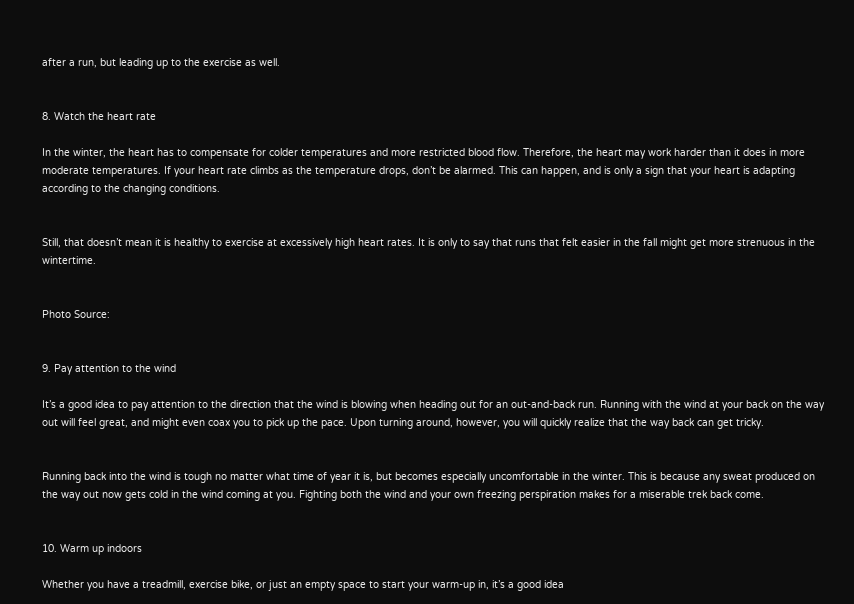after a run, but leading up to the exercise as well.


8. Watch the heart rate

In the winter, the heart has to compensate for colder temperatures and more restricted blood flow. Therefore, the heart may work harder than it does in more moderate temperatures. If your heart rate climbs as the temperature drops, don’t be alarmed. This can happen, and is only a sign that your heart is adapting according to the changing conditions.


Still, that doesn’t mean it is healthy to exercise at excessively high heart rates. It is only to say that runs that felt easier in the fall might get more strenuous in the wintertime.


Photo Source:


9. Pay attention to the wind

It’s a good idea to pay attention to the direction that the wind is blowing when heading out for an out-and-back run. Running with the wind at your back on the way out will feel great, and might even coax you to pick up the pace. Upon turning around, however, you will quickly realize that the way back can get tricky.


Running back into the wind is tough no matter what time of year it is, but becomes especially uncomfortable in the winter. This is because any sweat produced on the way out now gets cold in the wind coming at you. Fighting both the wind and your own freezing perspiration makes for a miserable trek back come.


10. Warm up indoors

Whether you have a treadmill, exercise bike, or just an empty space to start your warm-up in, it’s a good idea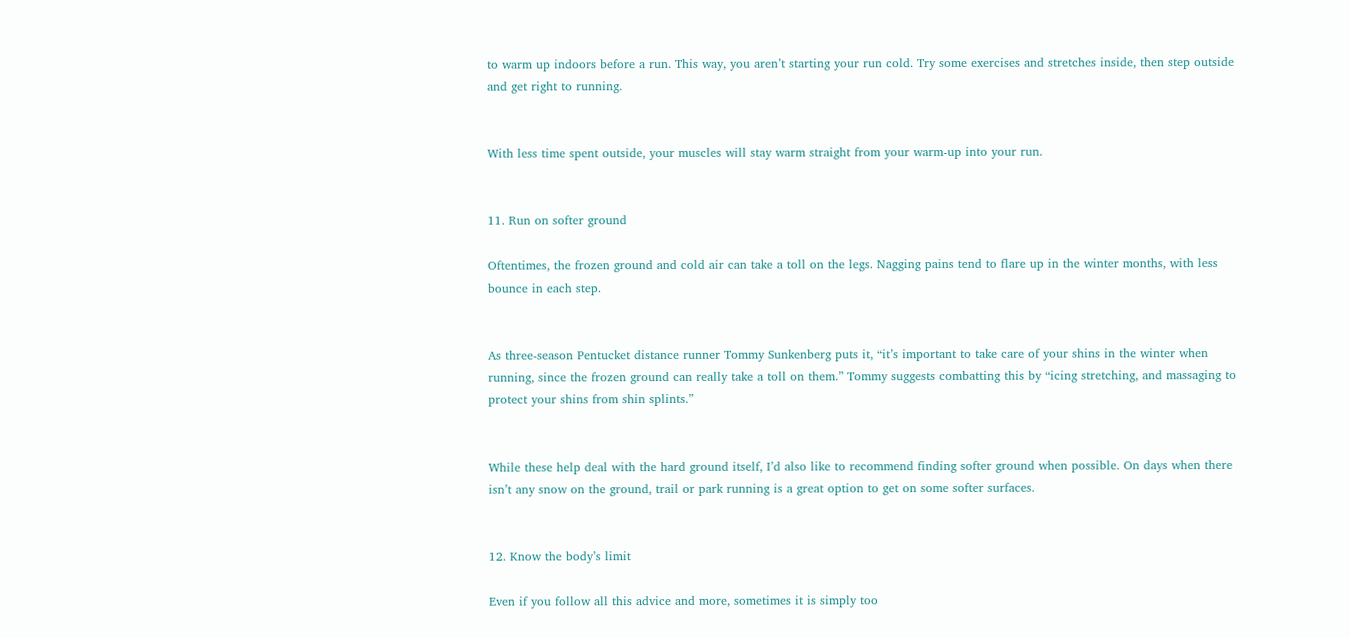to warm up indoors before a run. This way, you aren’t starting your run cold. Try some exercises and stretches inside, then step outside and get right to running.


With less time spent outside, your muscles will stay warm straight from your warm-up into your run.


11. Run on softer ground

Oftentimes, the frozen ground and cold air can take a toll on the legs. Nagging pains tend to flare up in the winter months, with less bounce in each step.


As three-season Pentucket distance runner Tommy Sunkenberg puts it, “it’s important to take care of your shins in the winter when running, since the frozen ground can really take a toll on them.” Tommy suggests combatting this by “icing stretching, and massaging to protect your shins from shin splints.”


While these help deal with the hard ground itself, I’d also like to recommend finding softer ground when possible. On days when there isn’t any snow on the ground, trail or park running is a great option to get on some softer surfaces.


12. Know the body’s limit

Even if you follow all this advice and more, sometimes it is simply too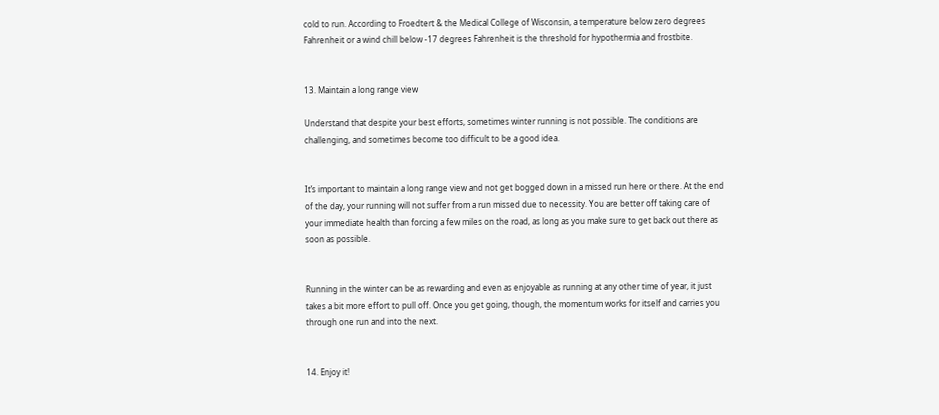cold to run. According to Froedtert & the Medical College of Wisconsin, a temperature below zero degrees Fahrenheit or a wind chill below -17 degrees Fahrenheit is the threshold for hypothermia and frostbite.


13. Maintain a long range view

Understand that despite your best efforts, sometimes winter running is not possible. The conditions are challenging, and sometimes become too difficult to be a good idea.


It’s important to maintain a long range view and not get bogged down in a missed run here or there. At the end of the day, your running will not suffer from a run missed due to necessity. You are better off taking care of your immediate health than forcing a few miles on the road, as long as you make sure to get back out there as soon as possible.


Running in the winter can be as rewarding and even as enjoyable as running at any other time of year, it just takes a bit more effort to pull off. Once you get going, though, the momentum works for itself and carries you through one run and into the next.


14. Enjoy it!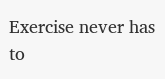Exercise never has to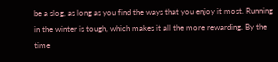be a slog, as long as you find the ways that you enjoy it most. Running in the winter is tough, which makes it all the more rewarding. By the time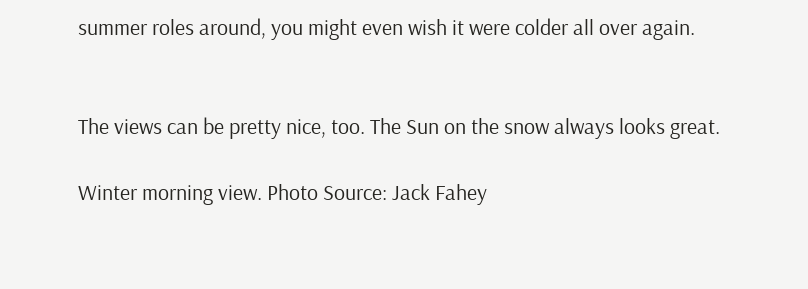summer roles around, you might even wish it were colder all over again.


The views can be pretty nice, too. The Sun on the snow always looks great.

Winter morning view. Photo Source: Jack Fahey